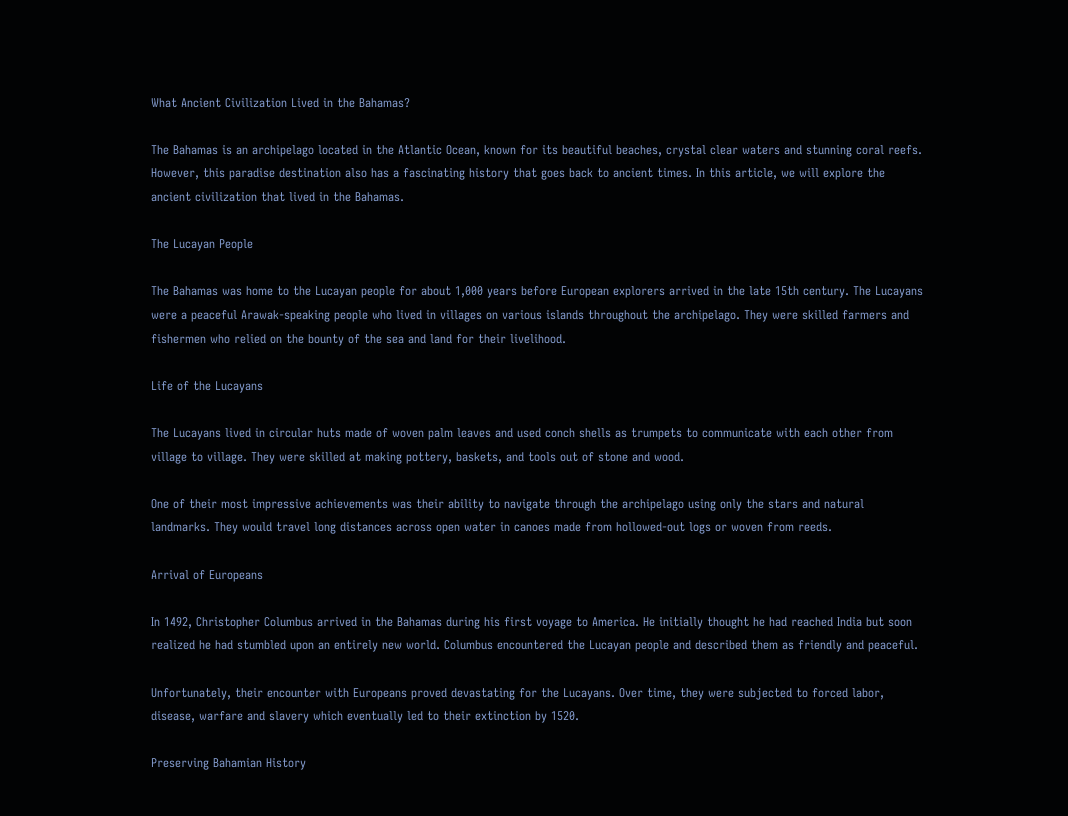What Ancient Civilization Lived in the Bahamas?

The Bahamas is an archipelago located in the Atlantic Ocean, known for its beautiful beaches, crystal clear waters and stunning coral reefs. However, this paradise destination also has a fascinating history that goes back to ancient times. In this article, we will explore the ancient civilization that lived in the Bahamas.

The Lucayan People

The Bahamas was home to the Lucayan people for about 1,000 years before European explorers arrived in the late 15th century. The Lucayans were a peaceful Arawak-speaking people who lived in villages on various islands throughout the archipelago. They were skilled farmers and fishermen who relied on the bounty of the sea and land for their livelihood.

Life of the Lucayans

The Lucayans lived in circular huts made of woven palm leaves and used conch shells as trumpets to communicate with each other from village to village. They were skilled at making pottery, baskets, and tools out of stone and wood.

One of their most impressive achievements was their ability to navigate through the archipelago using only the stars and natural landmarks. They would travel long distances across open water in canoes made from hollowed-out logs or woven from reeds.

Arrival of Europeans

In 1492, Christopher Columbus arrived in the Bahamas during his first voyage to America. He initially thought he had reached India but soon realized he had stumbled upon an entirely new world. Columbus encountered the Lucayan people and described them as friendly and peaceful.

Unfortunately, their encounter with Europeans proved devastating for the Lucayans. Over time, they were subjected to forced labor, disease, warfare and slavery which eventually led to their extinction by 1520.

Preserving Bahamian History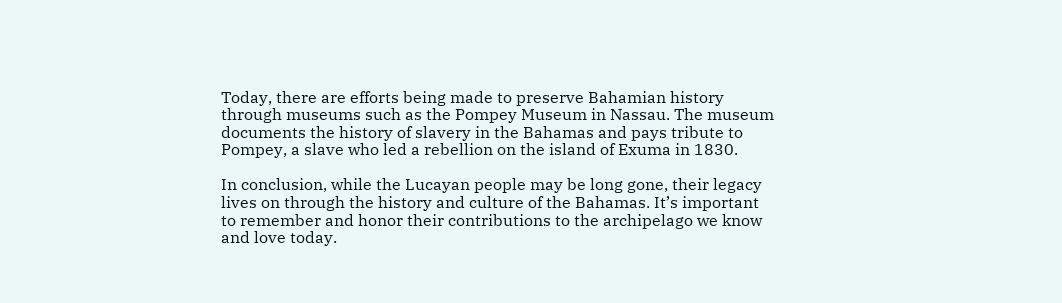Today, there are efforts being made to preserve Bahamian history through museums such as the Pompey Museum in Nassau. The museum documents the history of slavery in the Bahamas and pays tribute to Pompey, a slave who led a rebellion on the island of Exuma in 1830.

In conclusion, while the Lucayan people may be long gone, their legacy lives on through the history and culture of the Bahamas. It’s important to remember and honor their contributions to the archipelago we know and love today.